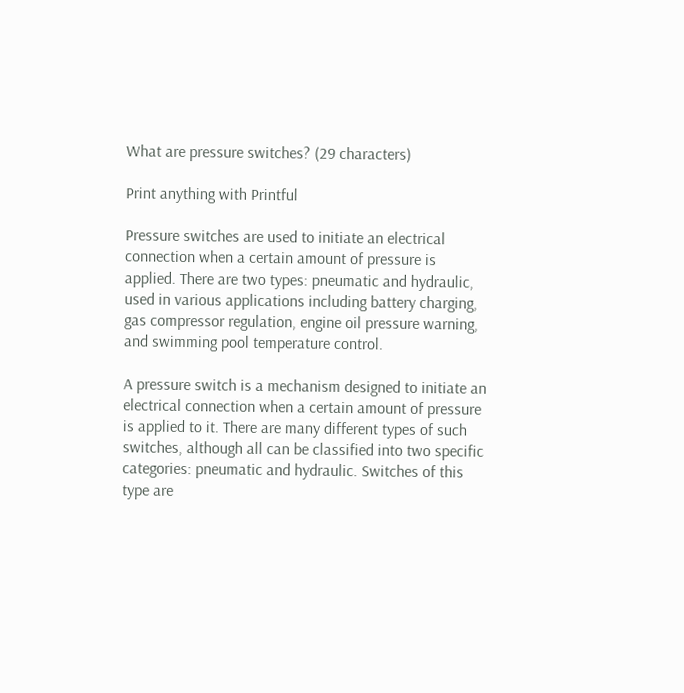What are pressure switches? (29 characters)

Print anything with Printful

Pressure switches are used to initiate an electrical connection when a certain amount of pressure is applied. There are two types: pneumatic and hydraulic, used in various applications including battery charging, gas compressor regulation, engine oil pressure warning, and swimming pool temperature control.

A pressure switch is a mechanism designed to initiate an electrical connection when a certain amount of pressure is applied to it. There are many different types of such switches, although all can be classified into two specific categories: pneumatic and hydraulic. Switches of this type are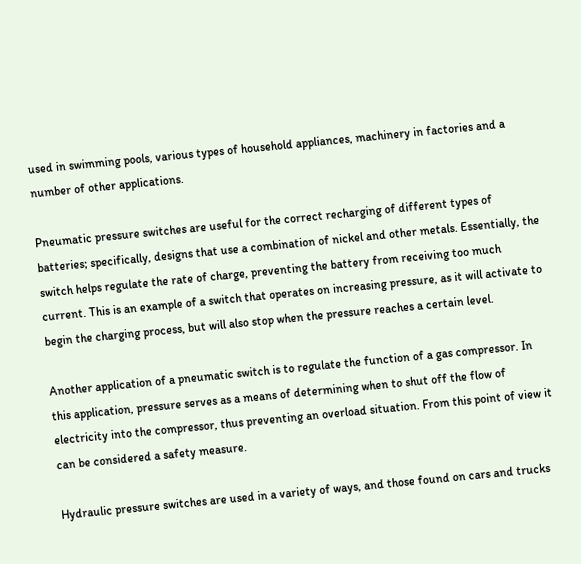used in swimming pools, various types of household appliances, machinery in factories and a number of other applications.

Pneumatic pressure switches are useful for the correct recharging of different types of batteries; specifically, designs that use a combination of nickel and other metals. Essentially, the switch helps regulate the rate of charge, preventing the battery from receiving too much current. This is an example of a switch that operates on increasing pressure, as it will activate to begin the charging process, but will also stop when the pressure reaches a certain level.

Another application of a pneumatic switch is to regulate the function of a gas compressor. In this application, pressure serves as a means of determining when to shut off the flow of electricity into the compressor, thus preventing an overload situation. From this point of view it can be considered a safety measure.

Hydraulic pressure switches are used in a variety of ways, and those found on cars and trucks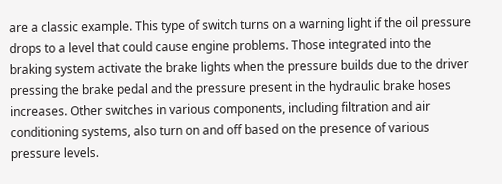are a classic example. This type of switch turns on a warning light if the oil pressure drops to a level that could cause engine problems. Those integrated into the braking system activate the brake lights when the pressure builds due to the driver pressing the brake pedal and the pressure present in the hydraulic brake hoses increases. Other switches in various components, including filtration and air conditioning systems, also turn on and off based on the presence of various pressure levels.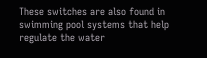These switches are also found in swimming pool systems that help regulate the water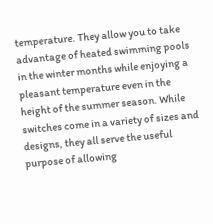temperature. They allow you to take advantage of heated swimming pools in the winter months while enjoying a pleasant temperature even in the height of the summer season. While switches come in a variety of sizes and designs, they all serve the useful purpose of allowing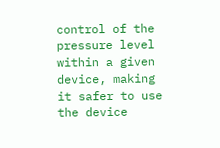control of the pressure level within a given device, making it safer to use the device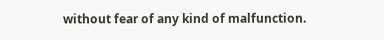without fear of any kind of malfunction.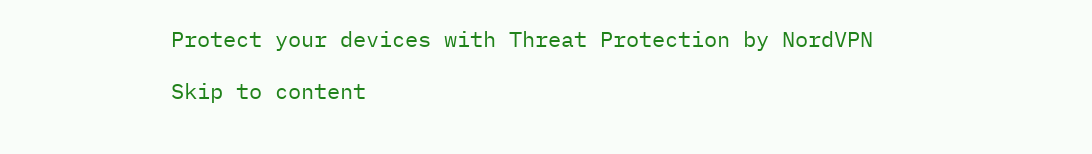Protect your devices with Threat Protection by NordVPN

Skip to content